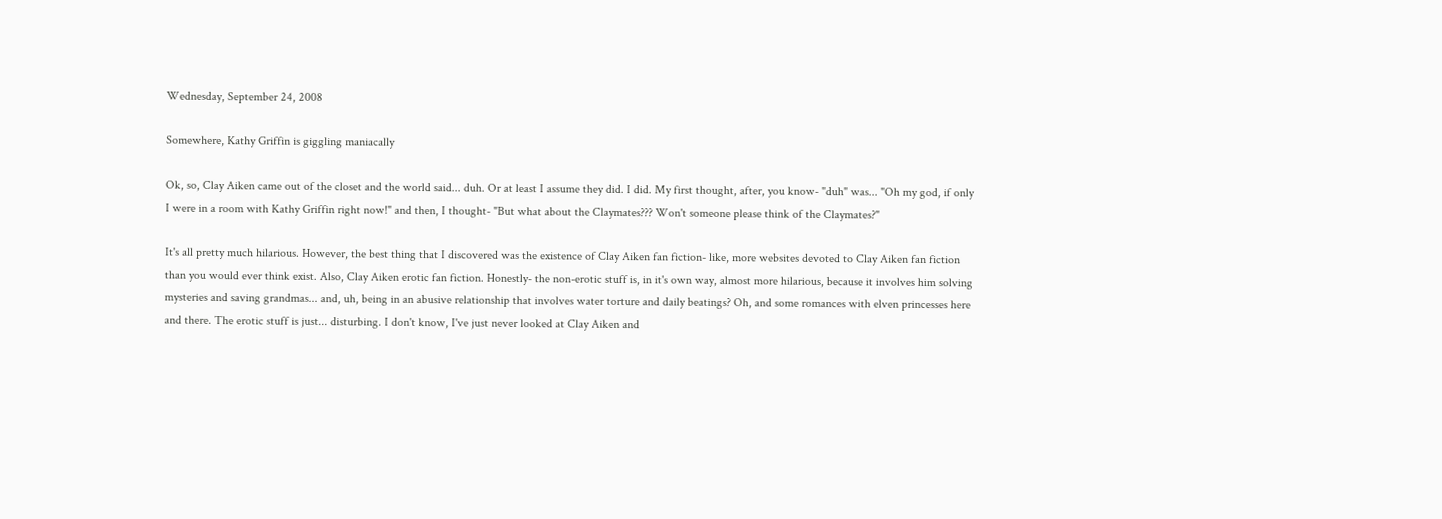Wednesday, September 24, 2008

Somewhere, Kathy Griffin is giggling maniacally

Ok, so, Clay Aiken came out of the closet and the world said... duh. Or at least I assume they did. I did. My first thought, after, you know- "duh" was... "Oh my god, if only I were in a room with Kathy Griffin right now!" and then, I thought- "But what about the Claymates??? Won't someone please think of the Claymates?"

It's all pretty much hilarious. However, the best thing that I discovered was the existence of Clay Aiken fan fiction- like, more websites devoted to Clay Aiken fan fiction than you would ever think exist. Also, Clay Aiken erotic fan fiction. Honestly- the non-erotic stuff is, in it's own way, almost more hilarious, because it involves him solving mysteries and saving grandmas... and, uh, being in an abusive relationship that involves water torture and daily beatings? Oh, and some romances with elven princesses here and there. The erotic stuff is just... disturbing. I don't know, I've just never looked at Clay Aiken and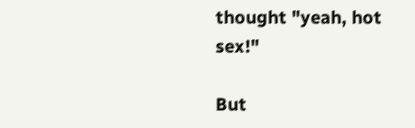thought "yeah, hot sex!"

But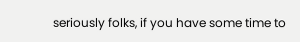seriously folks, if you have some time to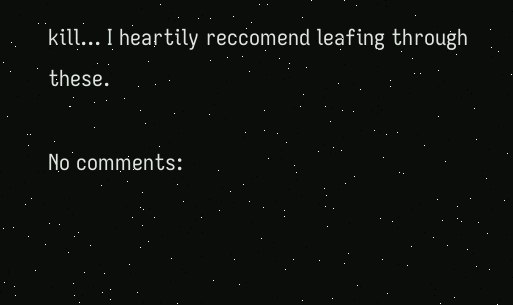kill... I heartily reccomend leafing through these.

No comments: